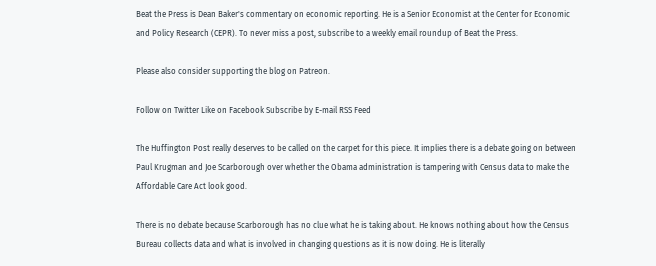Beat the Press is Dean Baker's commentary on economic reporting. He is a Senior Economist at the Center for Economic and Policy Research (CEPR). To never miss a post, subscribe to a weekly email roundup of Beat the Press.

Please also consider supporting the blog on Patreon.

Follow on Twitter Like on Facebook Subscribe by E-mail RSS Feed

The Huffington Post really deserves to be called on the carpet for this piece. It implies there is a debate going on between Paul Krugman and Joe Scarborough over whether the Obama administration is tampering with Census data to make the Affordable Care Act look good.

There is no debate because Scarborough has no clue what he is taking about. He knows nothing about how the Census Bureau collects data and what is involved in changing questions as it is now doing. He is literally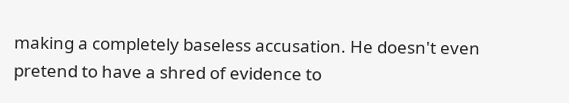making a completely baseless accusation. He doesn't even pretend to have a shred of evidence to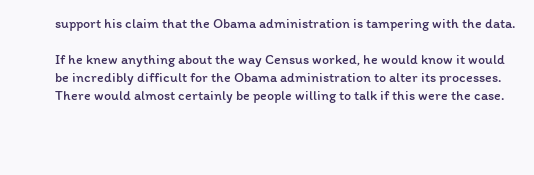support his claim that the Obama administration is tampering with the data.

If he knew anything about the way Census worked, he would know it would be incredibly difficult for the Obama administration to alter its processes. There would almost certainly be people willing to talk if this were the case.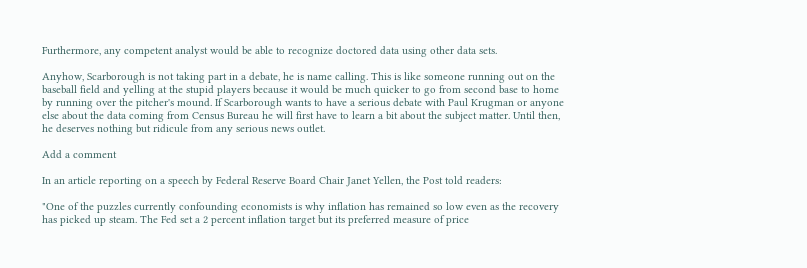Furthermore, any competent analyst would be able to recognize doctored data using other data sets.

Anyhow, Scarborough is not taking part in a debate, he is name calling. This is like someone running out on the baseball field and yelling at the stupid players because it would be much quicker to go from second base to home by running over the pitcher's mound. If Scarborough wants to have a serious debate with Paul Krugman or anyone else about the data coming from Census Bureau he will first have to learn a bit about the subject matter. Until then, he deserves nothing but ridicule from any serious news outlet.

Add a comment

In an article reporting on a speech by Federal Reserve Board Chair Janet Yellen, the Post told readers:

"One of the puzzles currently confounding economists is why inflation has remained so low even as the recovery has picked up steam. The Fed set a 2 percent inflation target but its preferred measure of price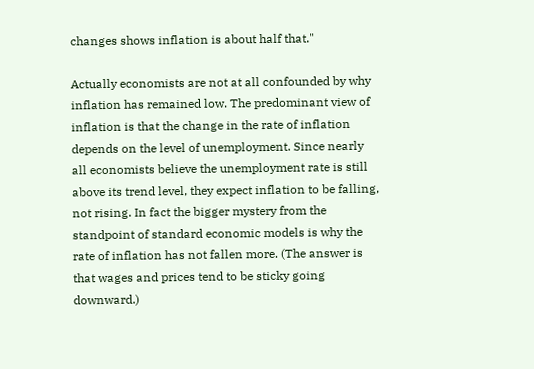changes shows inflation is about half that."

Actually economists are not at all confounded by why inflation has remained low. The predominant view of inflation is that the change in the rate of inflation depends on the level of unemployment. Since nearly all economists believe the unemployment rate is still above its trend level, they expect inflation to be falling, not rising. In fact the bigger mystery from the standpoint of standard economic models is why the rate of inflation has not fallen more. (The answer is that wages and prices tend to be sticky going downward.)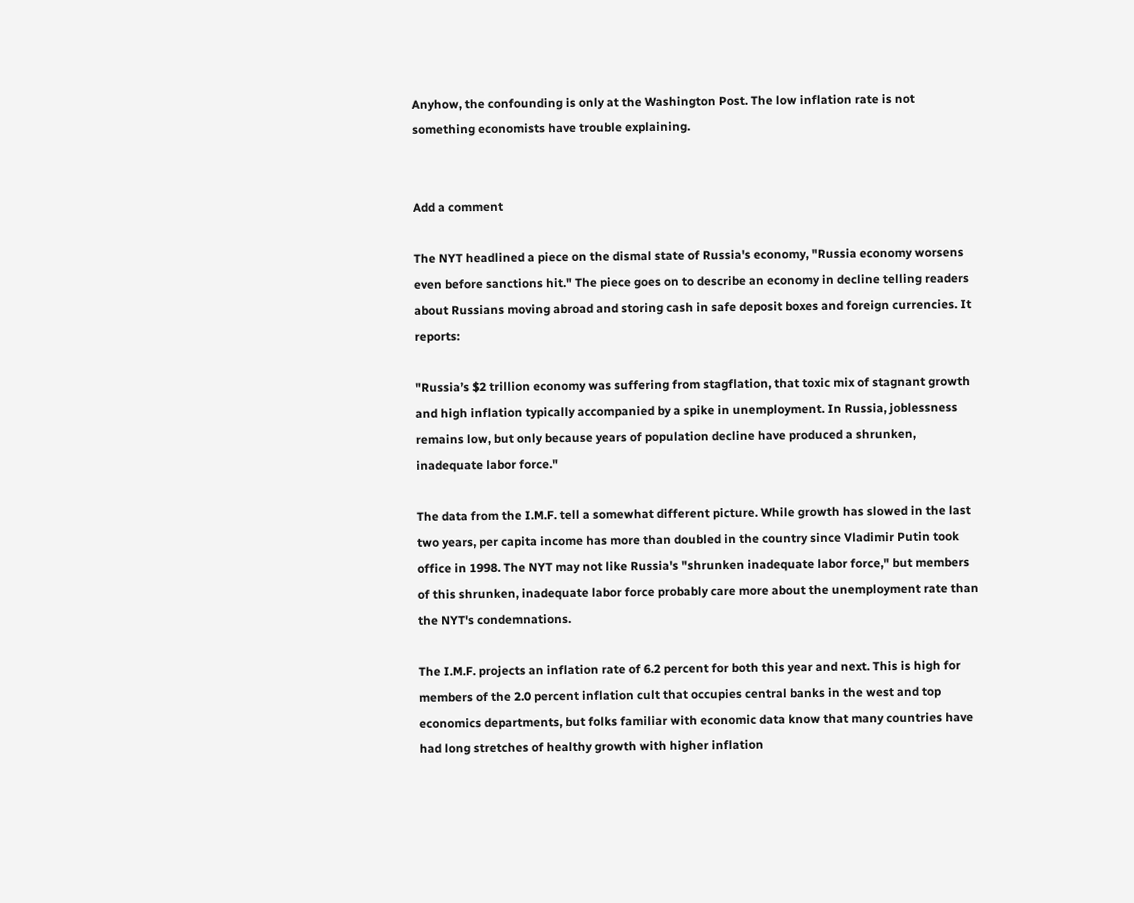Anyhow, the confounding is only at the Washington Post. The low inflation rate is not something economists have trouble explaining.


Add a comment

The NYT headlined a piece on the dismal state of Russia's economy, "Russia economy worsens even before sanctions hit." The piece goes on to describe an economy in decline telling readers about Russians moving abroad and storing cash in safe deposit boxes and foreign currencies. It reports:

"Russia’s $2 trillion economy was suffering from stagflation, that toxic mix of stagnant growth and high inflation typically accompanied by a spike in unemployment. In Russia, joblessness remains low, but only because years of population decline have produced a shrunken, inadequate labor force."

The data from the I.M.F. tell a somewhat different picture. While growth has slowed in the last two years, per capita income has more than doubled in the country since Vladimir Putin took office in 1998. The NYT may not like Russia's "shrunken inadequate labor force," but members of this shrunken, inadequate labor force probably care more about the unemployment rate than the NYT's condemnations.

The I.M.F. projects an inflation rate of 6.2 percent for both this year and next. This is high for members of the 2.0 percent inflation cult that occupies central banks in the west and top economics departments, but folks familiar with economic data know that many countries have had long stretches of healthy growth with higher inflation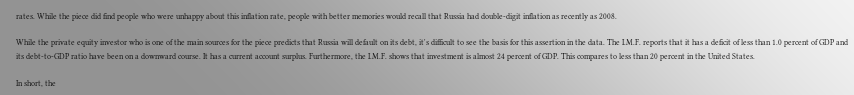rates. While the piece did find people who were unhappy about this inflation rate, people with better memories would recall that Russia had double-digit inflation as recently as 2008.

While the private equity investor who is one of the main sources for the piece predicts that Russia will default on its debt, it's difficult to see the basis for this assertion in the data. The I.M.F. reports that it has a deficit of less than 1.0 percent of GDP and its debt-to-GDP ratio have been on a downward course. It has a current account surplus. Furthermore, the I.M.F. shows that investment is almost 24 percent of GDP. This compares to less than 20 percent in the United States.

In short, the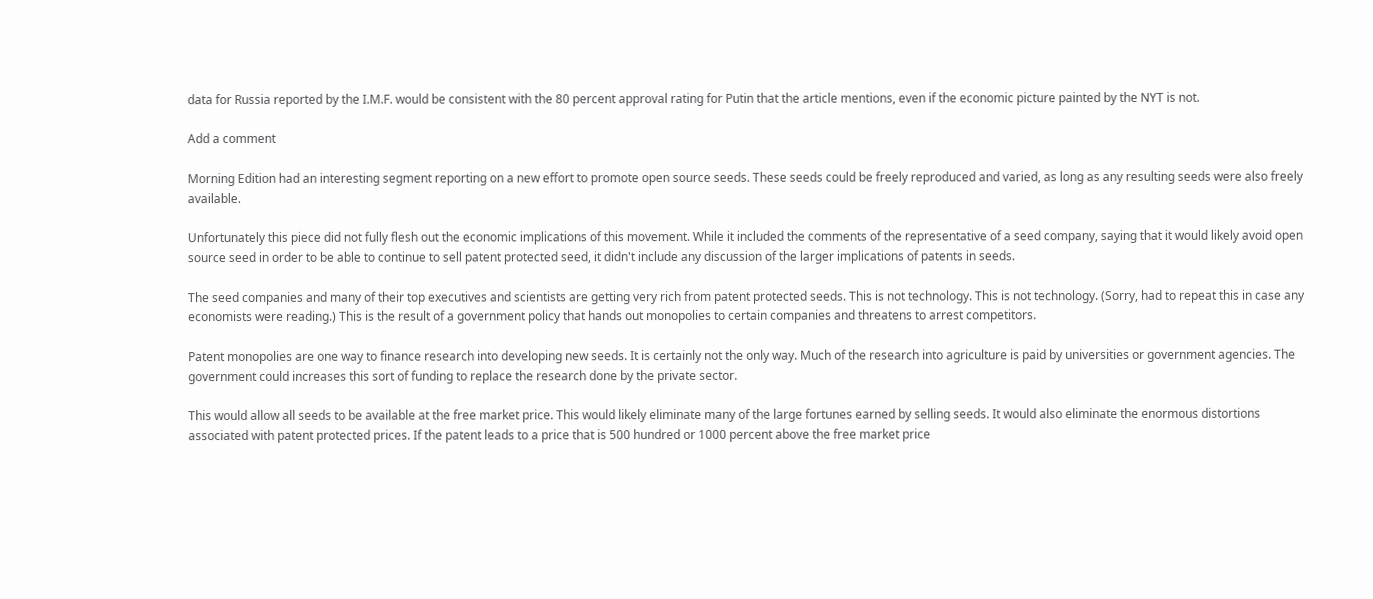data for Russia reported by the I.M.F. would be consistent with the 80 percent approval rating for Putin that the article mentions, even if the economic picture painted by the NYT is not.

Add a comment

Morning Edition had an interesting segment reporting on a new effort to promote open source seeds. These seeds could be freely reproduced and varied, as long as any resulting seeds were also freely available.

Unfortunately this piece did not fully flesh out the economic implications of this movement. While it included the comments of the representative of a seed company, saying that it would likely avoid open source seed in order to be able to continue to sell patent protected seed, it didn't include any discussion of the larger implications of patents in seeds.

The seed companies and many of their top executives and scientists are getting very rich from patent protected seeds. This is not technology. This is not technology. (Sorry, had to repeat this in case any economists were reading.) This is the result of a government policy that hands out monopolies to certain companies and threatens to arrest competitors.

Patent monopolies are one way to finance research into developing new seeds. It is certainly not the only way. Much of the research into agriculture is paid by universities or government agencies. The government could increases this sort of funding to replace the research done by the private sector.

This would allow all seeds to be available at the free market price. This would likely eliminate many of the large fortunes earned by selling seeds. It would also eliminate the enormous distortions associated with patent protected prices. If the patent leads to a price that is 500 hundred or 1000 percent above the free market price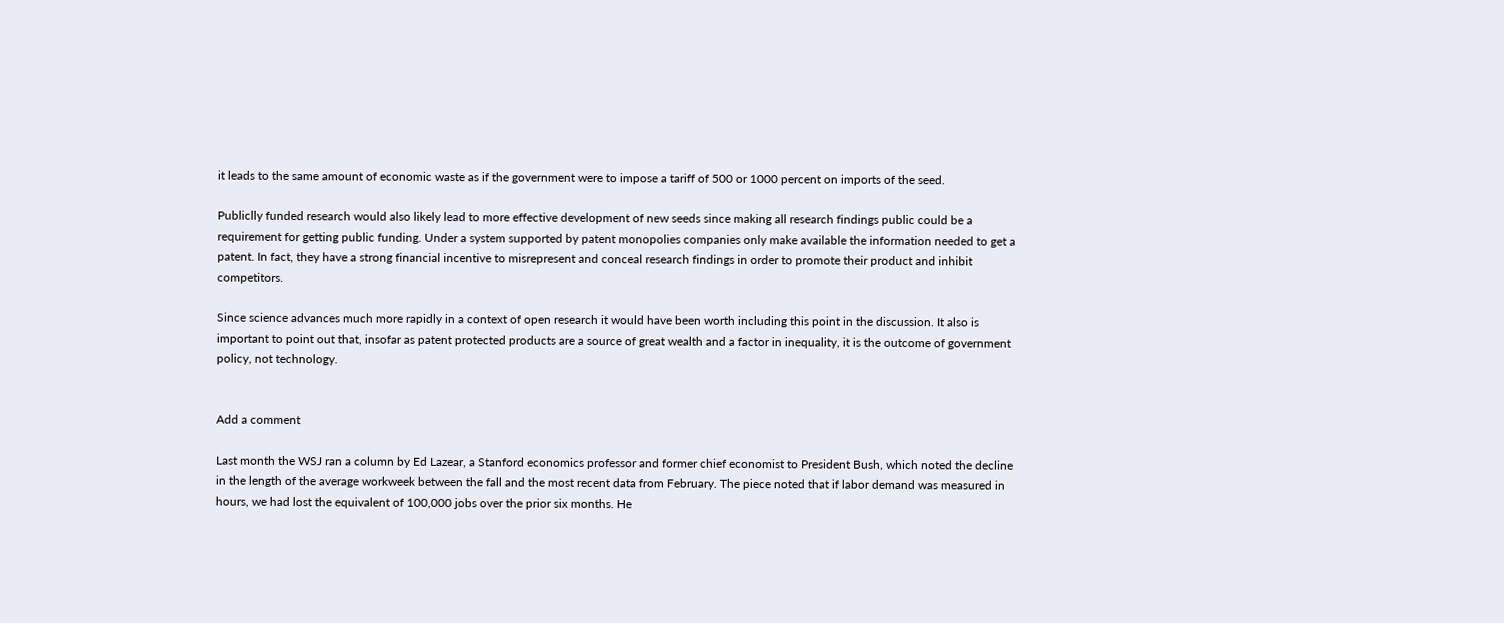it leads to the same amount of economic waste as if the government were to impose a tariff of 500 or 1000 percent on imports of the seed.

Publiclly funded research would also likely lead to more effective development of new seeds since making all research findings public could be a requirement for getting public funding. Under a system supported by patent monopolies companies only make available the information needed to get a patent. In fact, they have a strong financial incentive to misrepresent and conceal research findings in order to promote their product and inhibit competitors.

Since science advances much more rapidly in a context of open research it would have been worth including this point in the discussion. It also is important to point out that, insofar as patent protected products are a source of great wealth and a factor in inequality, it is the outcome of government policy, not technology.


Add a comment

Last month the WSJ ran a column by Ed Lazear, a Stanford economics professor and former chief economist to President Bush, which noted the decline in the length of the average workweek between the fall and the most recent data from February. The piece noted that if labor demand was measured in hours, we had lost the equivalent of 100,000 jobs over the prior six months. He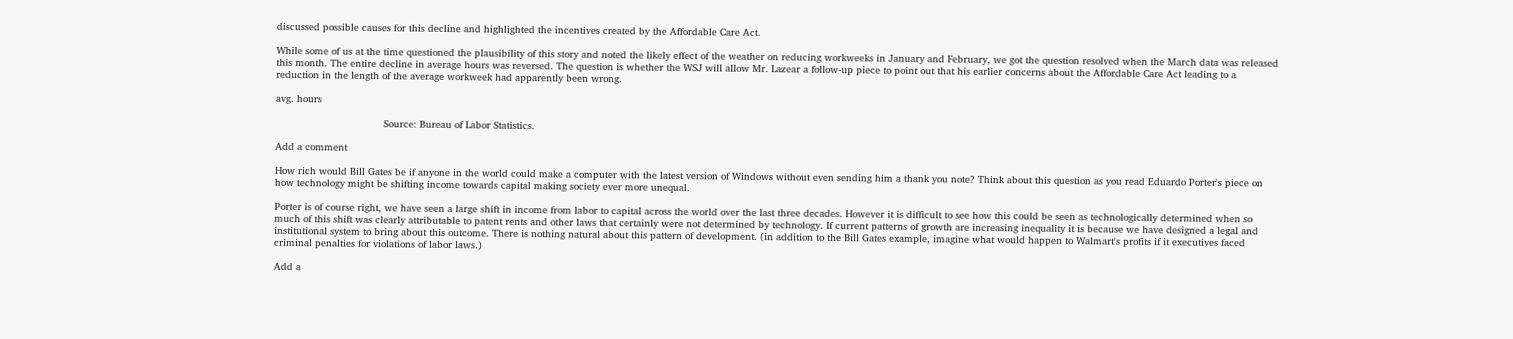discussed possible causes for this decline and highlighted the incentives created by the Affordable Care Act.

While some of us at the time questioned the plausibility of this story and noted the likely effect of the weather on reducing workweeks in January and February, we got the question resolved when the March data was released this month. The entire decline in average hours was reversed. The question is whether the WSJ will allow Mr. Lazear a follow-up piece to point out that his earlier concerns about the Affordable Care Act leading to a reduction in the length of the average workweek had apparently been wrong.

avg. hours

                                    Source: Bureau of Labor Statistics.

Add a comment

How rich would Bill Gates be if anyone in the world could make a computer with the latest version of Windows without even sending him a thank you note? Think about this question as you read Eduardo Porter's piece on how technology might be shifting income towards capital making society ever more unequal.

Porter is of course right, we have seen a large shift in income from labor to capital across the world over the last three decades. However it is difficult to see how this could be seen as technologically determined when so much of this shift was clearly attributable to patent rents and other laws that certainly were not determined by technology. If current patterns of growth are increasing inequality it is because we have designed a legal and institutional system to bring about this outcome. There is nothing natural about this pattern of development. (in addition to the Bill Gates example, imagine what would happen to Walmart's profits if it executives faced criminal penalties for violations of labor laws.)

Add a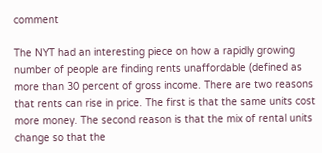comment

The NYT had an interesting piece on how a rapidly growing number of people are finding rents unaffordable (defined as more than 30 percent of gross income. There are two reasons that rents can rise in price. The first is that the same units cost more money. The second reason is that the mix of rental units change so that the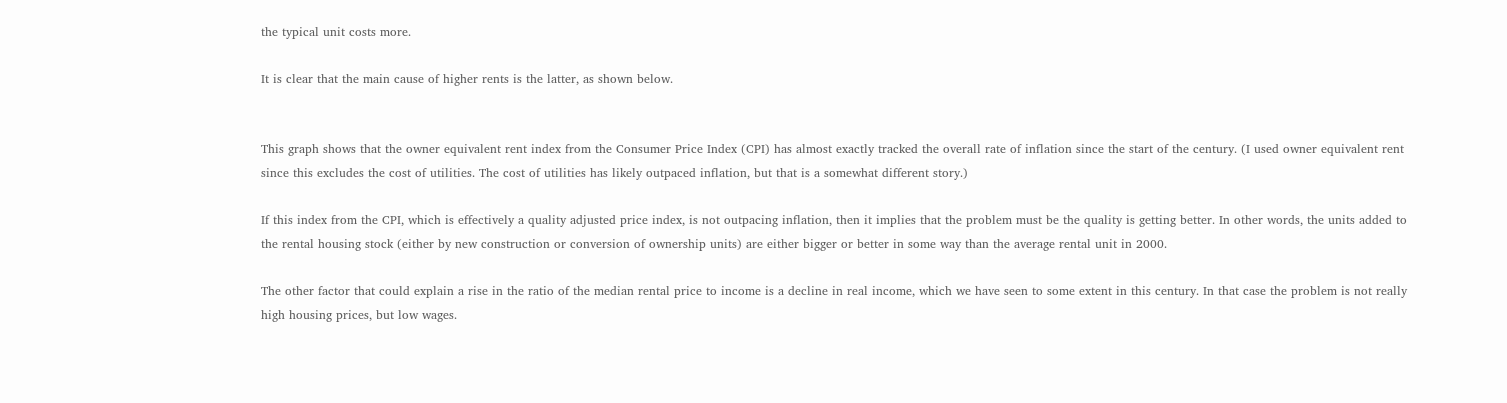the typical unit costs more.

It is clear that the main cause of higher rents is the latter, as shown below.


This graph shows that the owner equivalent rent index from the Consumer Price Index (CPI) has almost exactly tracked the overall rate of inflation since the start of the century. (I used owner equivalent rent since this excludes the cost of utilities. The cost of utilities has likely outpaced inflation, but that is a somewhat different story.)

If this index from the CPI, which is effectively a quality adjusted price index, is not outpacing inflation, then it implies that the problem must be the quality is getting better. In other words, the units added to the rental housing stock (either by new construction or conversion of ownership units) are either bigger or better in some way than the average rental unit in 2000.

The other factor that could explain a rise in the ratio of the median rental price to income is a decline in real income, which we have seen to some extent in this century. In that case the problem is not really high housing prices, but low wages.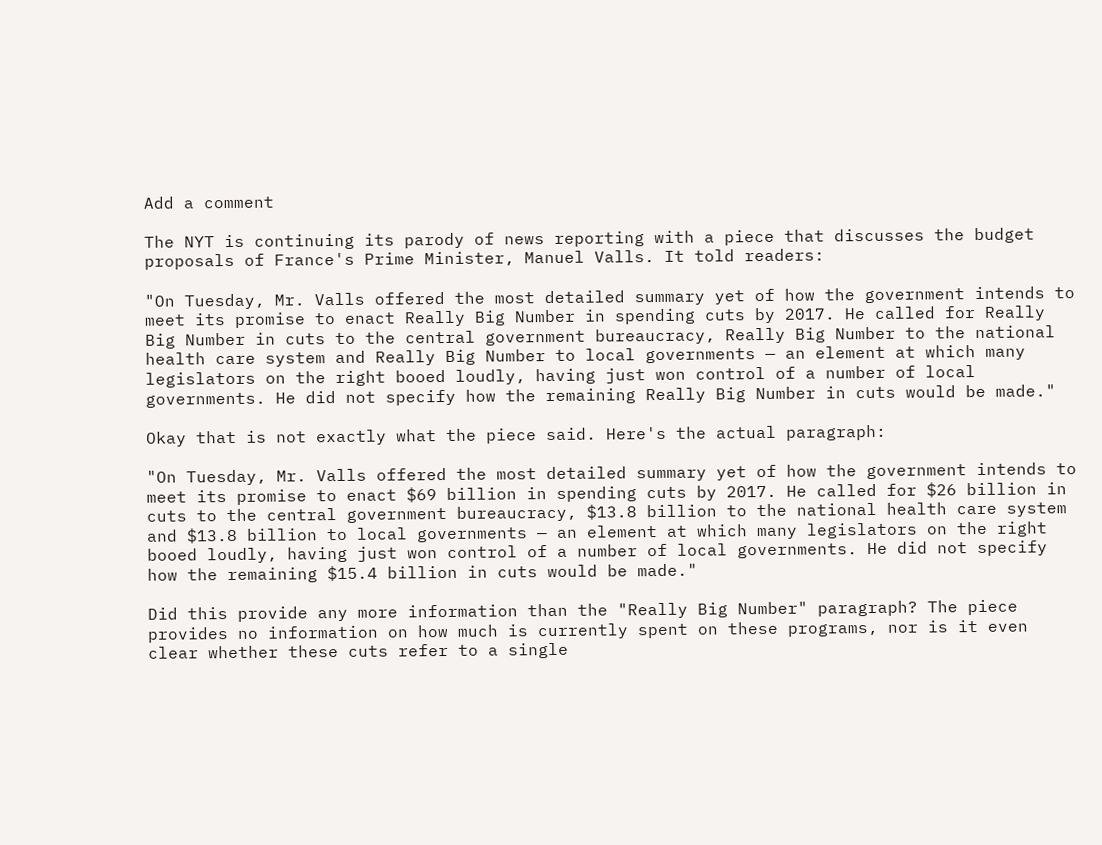Add a comment

The NYT is continuing its parody of news reporting with a piece that discusses the budget proposals of France's Prime Minister, Manuel Valls. It told readers:

"On Tuesday, Mr. Valls offered the most detailed summary yet of how the government intends to meet its promise to enact Really Big Number in spending cuts by 2017. He called for Really Big Number in cuts to the central government bureaucracy, Really Big Number to the national health care system and Really Big Number to local governments — an element at which many legislators on the right booed loudly, having just won control of a number of local governments. He did not specify how the remaining Really Big Number in cuts would be made."

Okay that is not exactly what the piece said. Here's the actual paragraph:

"On Tuesday, Mr. Valls offered the most detailed summary yet of how the government intends to meet its promise to enact $69 billion in spending cuts by 2017. He called for $26 billion in cuts to the central government bureaucracy, $13.8 billion to the national health care system and $13.8 billion to local governments — an element at which many legislators on the right booed loudly, having just won control of a number of local governments. He did not specify how the remaining $15.4 billion in cuts would be made."

Did this provide any more information than the "Really Big Number" paragraph? The piece provides no information on how much is currently spent on these programs, nor is it even clear whether these cuts refer to a single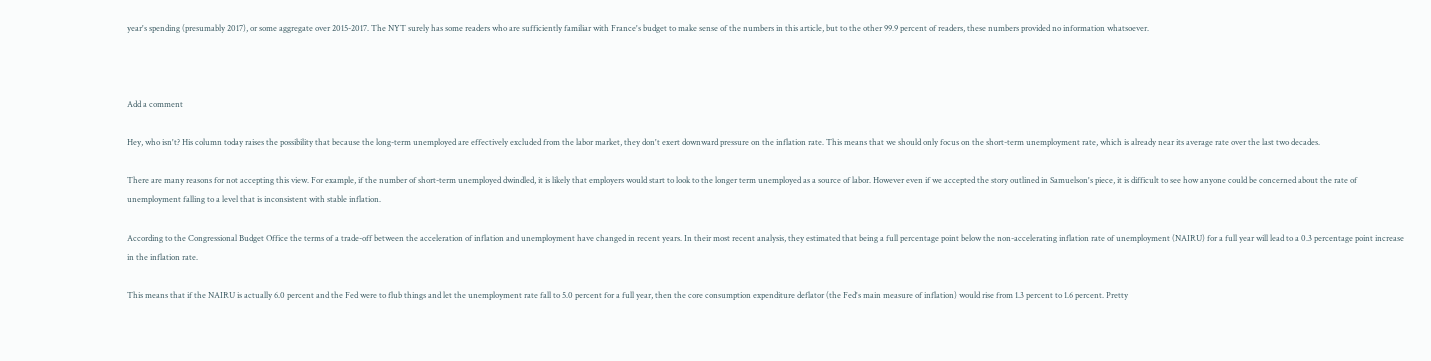year's spending (presumably 2017), or some aggregate over 2015-2017. The NYT surely has some readers who are sufficiently familiar with France's budget to make sense of the numbers in this article, but to the other 99.9 percent of readers, these numbers provided no information whatsoever.



Add a comment

Hey, who isn't? His column today raises the possibility that because the long-term unemployed are effectively excluded from the labor market, they don't exert downward pressure on the inflation rate. This means that we should only focus on the short-term unemployment rate, which is already near its average rate over the last two decades.

There are many reasons for not accepting this view. For example, if the number of short-term unemployed dwindled, it is likely that employers would start to look to the longer term unemployed as a source of labor. However even if we accepted the story outlined in Samuelson's piece, it is difficult to see how anyone could be concerned about the rate of unemployment falling to a level that is inconsistent with stable inflation.

According to the Congressional Budget Office the terms of a trade-off between the acceleration of inflation and unemployment have changed in recent years. In their most recent analysis, they estimated that being a full percentage point below the non-accelerating inflation rate of unemployment (NAIRU) for a full year will lead to a 0.3 percentage point increase in the inflation rate.

This means that if the NAIRU is actually 6.0 percent and the Fed were to flub things and let the unemployment rate fall to 5.0 percent for a full year, then the core consumption expenditure deflator (the Fed's main measure of inflation) would rise from 1.3 percent to 1.6 percent. Pretty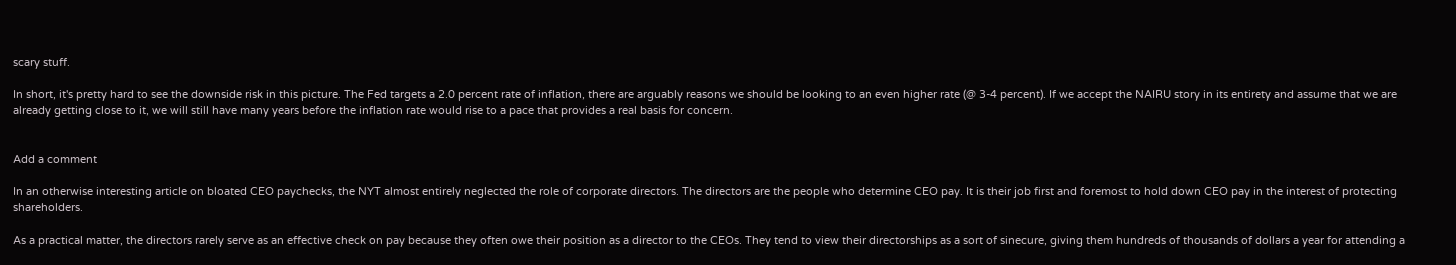scary stuff.

In short, it's pretty hard to see the downside risk in this picture. The Fed targets a 2.0 percent rate of inflation, there are arguably reasons we should be looking to an even higher rate (@ 3-4 percent). If we accept the NAIRU story in its entirety and assume that we are already getting close to it, we will still have many years before the inflation rate would rise to a pace that provides a real basis for concern.


Add a comment

In an otherwise interesting article on bloated CEO paychecks, the NYT almost entirely neglected the role of corporate directors. The directors are the people who determine CEO pay. It is their job first and foremost to hold down CEO pay in the interest of protecting shareholders.

As a practical matter, the directors rarely serve as an effective check on pay because they often owe their position as a director to the CEOs. They tend to view their directorships as a sort of sinecure, giving them hundreds of thousands of dollars a year for attending a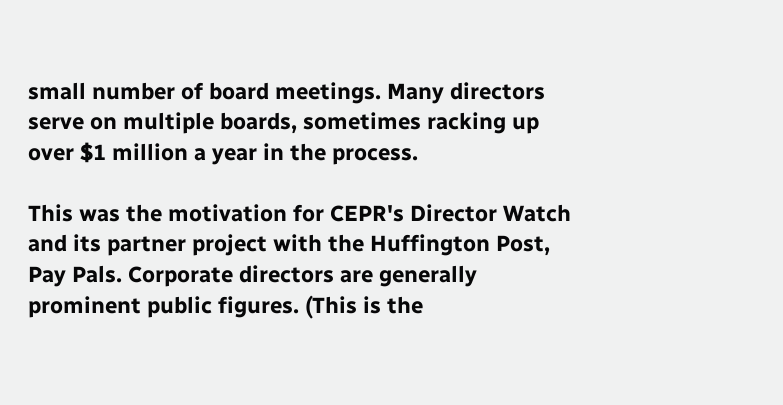small number of board meetings. Many directors serve on multiple boards, sometimes racking up over $1 million a year in the process.

This was the motivation for CEPR's Director Watch and its partner project with the Huffington Post, Pay Pals. Corporate directors are generally prominent public figures. (This is the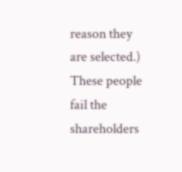reason they are selected.) These people fail the shareholders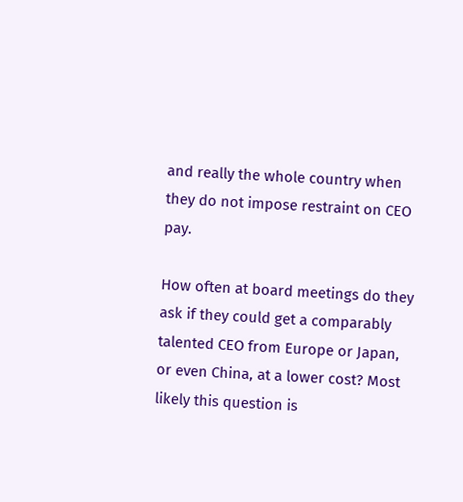and really the whole country when they do not impose restraint on CEO pay.

How often at board meetings do they ask if they could get a comparably talented CEO from Europe or Japan, or even China, at a lower cost? Most likely this question is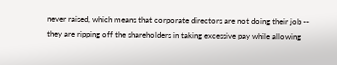never raised, which means that corporate directors are not doing their job -- they are ripping off the shareholders in taking excessive pay while allowing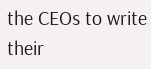the CEOs to write their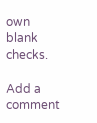own blank checks.

Add a comment